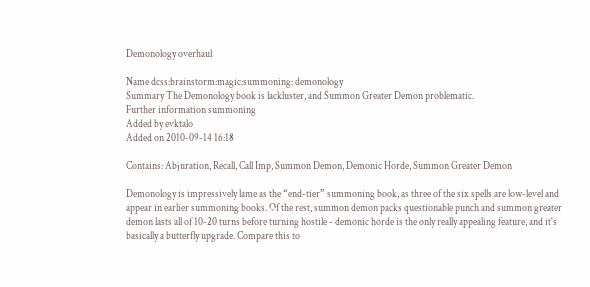Demonology overhaul

Name dcss:brainstorm:magic:summoning: demonology
Summary The Demonology book is lackluster, and Summon Greater Demon problematic.
Further information summoning
Added by evktalo
Added on 2010-09-14 16:18

Contains: Abjuration, Recall, Call Imp, Summon Demon, Demonic Horde, Summon Greater Demon

Demonology is impressively lame as the “end-tier” summoning book, as three of the six spells are low-level and appear in earlier summoning books. Of the rest, summon demon packs questionable punch and summon greater demon lasts all of 10-20 turns before turning hostile - demonic horde is the only really appealing feature, and it's basically a butterfly upgrade. Compare this to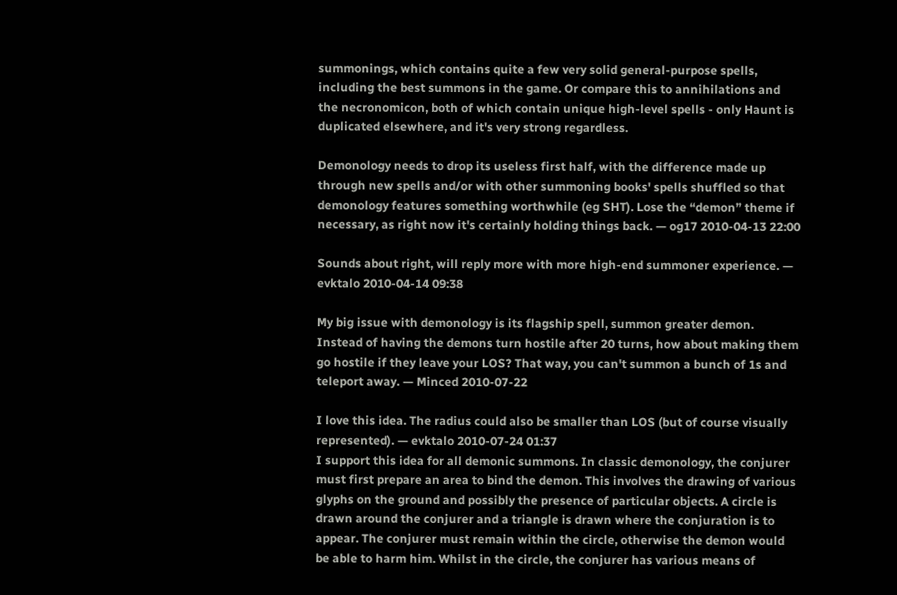summonings, which contains quite a few very solid general-purpose spells, including the best summons in the game. Or compare this to annihilations and the necronomicon, both of which contain unique high-level spells - only Haunt is duplicated elsewhere, and it's very strong regardless.

Demonology needs to drop its useless first half, with the difference made up through new spells and/or with other summoning books' spells shuffled so that demonology features something worthwhile (eg SHT). Lose the “demon” theme if necessary, as right now it's certainly holding things back. — og17 2010-04-13 22:00

Sounds about right, will reply more with more high-end summoner experience. — evktalo 2010-04-14 09:38

My big issue with demonology is its flagship spell, summon greater demon. Instead of having the demons turn hostile after 20 turns, how about making them go hostile if they leave your LOS? That way, you can't summon a bunch of 1s and teleport away. — Minced 2010-07-22

I love this idea. The radius could also be smaller than LOS (but of course visually represented). — evktalo 2010-07-24 01:37
I support this idea for all demonic summons. In classic demonology, the conjurer must first prepare an area to bind the demon. This involves the drawing of various glyphs on the ground and possibly the presence of particular objects. A circle is drawn around the conjurer and a triangle is drawn where the conjuration is to appear. The conjurer must remain within the circle, otherwise the demon would be able to harm him. Whilst in the circle, the conjurer has various means of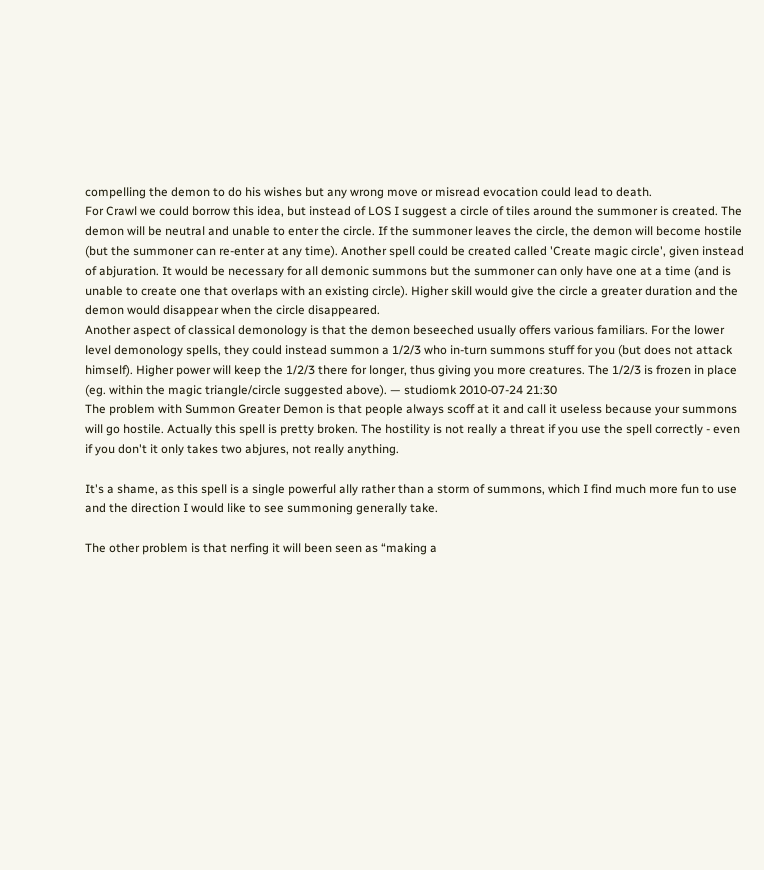compelling the demon to do his wishes but any wrong move or misread evocation could lead to death.
For Crawl we could borrow this idea, but instead of LOS I suggest a circle of tiles around the summoner is created. The demon will be neutral and unable to enter the circle. If the summoner leaves the circle, the demon will become hostile (but the summoner can re-enter at any time). Another spell could be created called 'Create magic circle', given instead of abjuration. It would be necessary for all demonic summons but the summoner can only have one at a time (and is unable to create one that overlaps with an existing circle). Higher skill would give the circle a greater duration and the demon would disappear when the circle disappeared.
Another aspect of classical demonology is that the demon beseeched usually offers various familiars. For the lower level demonology spells, they could instead summon a 1/2/3 who in-turn summons stuff for you (but does not attack himself). Higher power will keep the 1/2/3 there for longer, thus giving you more creatures. The 1/2/3 is frozen in place (eg. within the magic triangle/circle suggested above). — studiomk 2010-07-24 21:30
The problem with Summon Greater Demon is that people always scoff at it and call it useless because your summons will go hostile. Actually this spell is pretty broken. The hostility is not really a threat if you use the spell correctly - even if you don't it only takes two abjures, not really anything.

It's a shame, as this spell is a single powerful ally rather than a storm of summons, which I find much more fun to use and the direction I would like to see summoning generally take.

The other problem is that nerfing it will been seen as “making a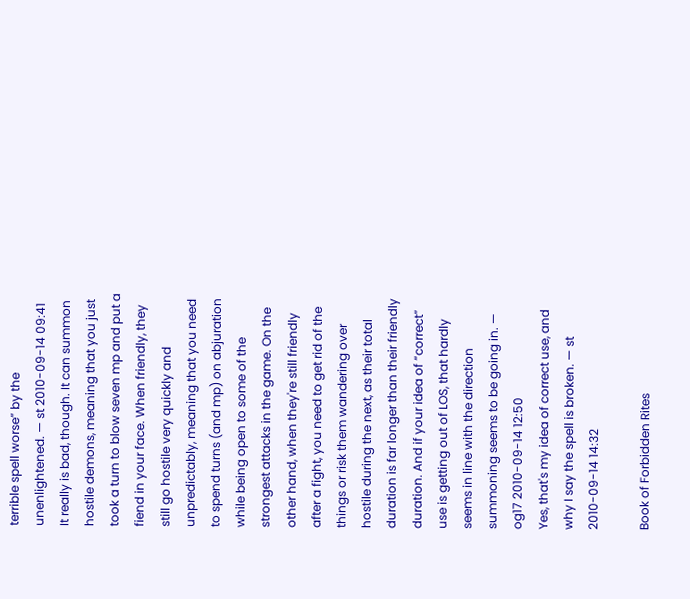terrible spell worse” by the unenlightened. — st 2010-09-14 09:41
It really is bad, though. It can summon hostile demons, meaning that you just took a turn to blow seven mp and put a fiend in your face. When friendly, they still go hostile very quickly and unpredictably, meaning that you need to spend turns (and mp) on abjuration while being open to some of the strongest attacks in the game. On the other hand, when they're still friendly after a fight, you need to get rid of the things or risk them wandering over hostile during the next, as their total duration is far longer than their friendly duration. And if your idea of “correct” use is getting out of LOS, that hardly seems in line with the direction summoning seems to be going in. — og17 2010-09-14 12:50
Yes, that's my idea of correct use, and why I say the spell is broken. — st 2010-09-14 14:32

Book of Forbidden Rites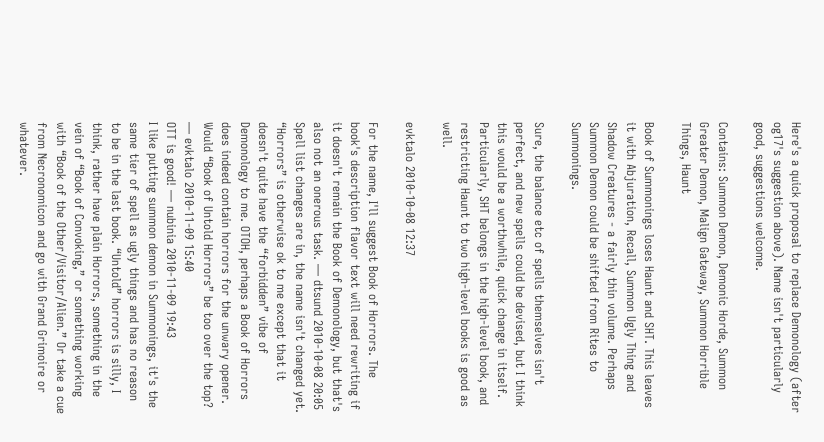Here's a quick proposal to replace Demonology (after og17's suggestion above). Name isn't particularly good, suggestions welcome.

Contains: Summon Demon, Demonic Horde, Summon Greater Demon, Malign Gateway, Summon Horrible Things, Haunt

Book of Summonings loses Haunt and SHT. This leaves it with Abjuration, Recall, Summon Ugly Thing and Shadow Creatures - a fairly thin volume. Perhaps Summon Demon could be shifted from Rites to Summonings.

Sure, the balance etc of spells themselves isn't perfect, and new spells could be devised, but I think this would be a worthwhile, quick change in itself. Particularly, SHT belongs in the high-level book, and restricting Haunt to two high-level books is good as well.

evktalo 2010-10-08 12:37

For the name, I'll suggest Book of Horrors. The book's description flavor text will need rewriting if it doesn't remain the Book of Demonology, but that's also not an onerous task. — dtsund 2010-10-08 20:05
Spell list changes are in, the name isn't changed yet. “Horrors” is otherwise ok to me except that it doesn't quite have the “forbidden” vibe of Demonology to me. OTOH, perhaps a Book of Horrors does indeed contain horrors for the unwary opener. Would “Book of Untold Horrors” be too over the top? — evktalo 2010-11-09 15:40
OTT is good! — nubinia 2010-11-09 19:43
I like putting summon demon in Summonings, it's the same tier of spell as ugly things and has no reason to be in the last book. “Untold” horrors is silly, I think, rather have plain Horrors, something in the vein of “Book of Convoking,” or something working with “Book of the Other/Visitor/Alien.” Or take a cue from Necronomicon and go with Grand Grimoire or whatever.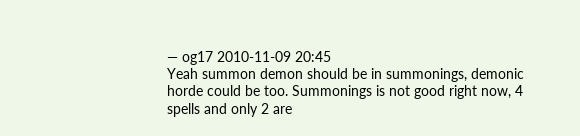— og17 2010-11-09 20:45
Yeah summon demon should be in summonings, demonic horde could be too. Summonings is not good right now, 4 spells and only 2 are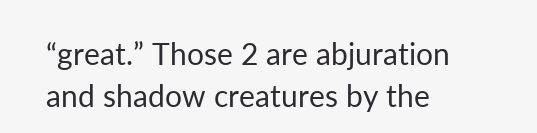“great.” Those 2 are abjuration and shadow creatures by the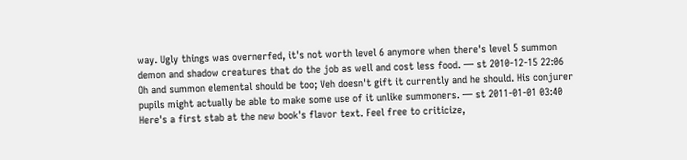way. Ugly things was overnerfed, it's not worth level 6 anymore when there's level 5 summon demon and shadow creatures that do the job as well and cost less food. — st 2010-12-15 22:06
Oh and summon elemental should be too; Veh doesn't gift it currently and he should. His conjurer pupils might actually be able to make some use of it unlike summoners. — st 2011-01-01 03:40
Here's a first stab at the new book's flavor text. Feel free to criticize,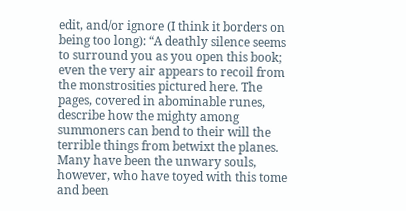edit, and/or ignore (I think it borders on being too long): “A deathly silence seems to surround you as you open this book; even the very air appears to recoil from the monstrosities pictured here. The pages, covered in abominable runes, describe how the mighty among summoners can bend to their will the terrible things from betwixt the planes. Many have been the unwary souls, however, who have toyed with this tome and been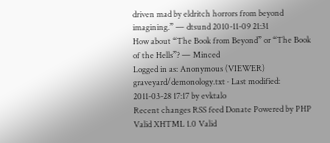driven mad by eldritch horrors from beyond imagining.” — dtsund 2010-11-09 21:31
How about “The Book from Beyond” or “The Book of the Hells”? — Minced
Logged in as: Anonymous (VIEWER)
graveyard/demonology.txt · Last modified: 2011-03-28 17:17 by evktalo
Recent changes RSS feed Donate Powered by PHP Valid XHTML 1.0 Valid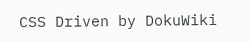CSS Driven by DokuWiki